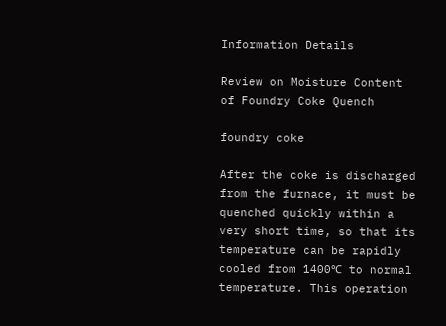Information Details

Review on Moisture Content of Foundry Coke Quench

foundry coke

After the coke is discharged from the furnace, it must be quenched quickly within a very short time, so that its temperature can be rapidly cooled from 1400℃ to normal temperature. This operation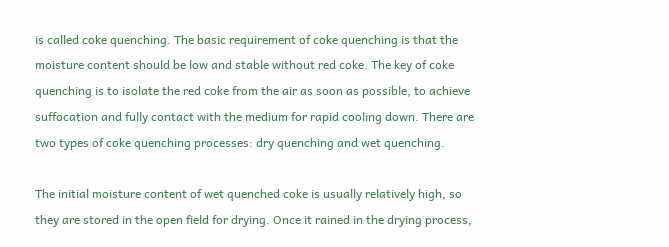is called coke quenching. The basic requirement of coke quenching is that the moisture content should be low and stable without red coke. The key of coke quenching is to isolate the red coke from the air as soon as possible, to achieve suffocation and fully contact with the medium for rapid cooling down. There are two types of coke quenching processes: dry quenching and wet quenching.

The initial moisture content of wet quenched coke is usually relatively high, so they are stored in the open field for drying. Once it rained in the drying process,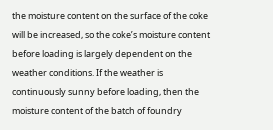the moisture content on the surface of the coke will be increased, so the coke’s moisture content before loading is largely dependent on the weather conditions. If the weather is continuously sunny before loading, then the moisture content of the batch of foundry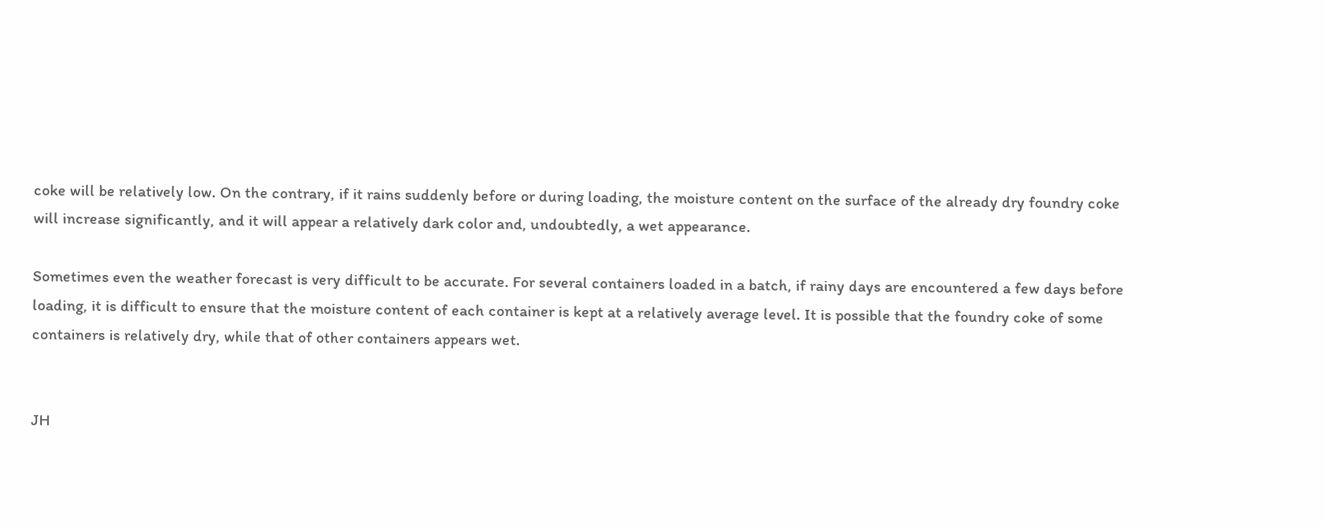coke will be relatively low. On the contrary, if it rains suddenly before or during loading, the moisture content on the surface of the already dry foundry coke will increase significantly, and it will appear a relatively dark color and, undoubtedly, a wet appearance.

Sometimes even the weather forecast is very difficult to be accurate. For several containers loaded in a batch, if rainy days are encountered a few days before loading, it is difficult to ensure that the moisture content of each container is kept at a relatively average level. It is possible that the foundry coke of some containers is relatively dry, while that of other containers appears wet.


JH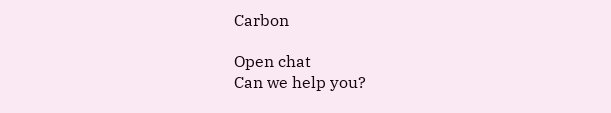Carbon

Open chat
Can we help you?